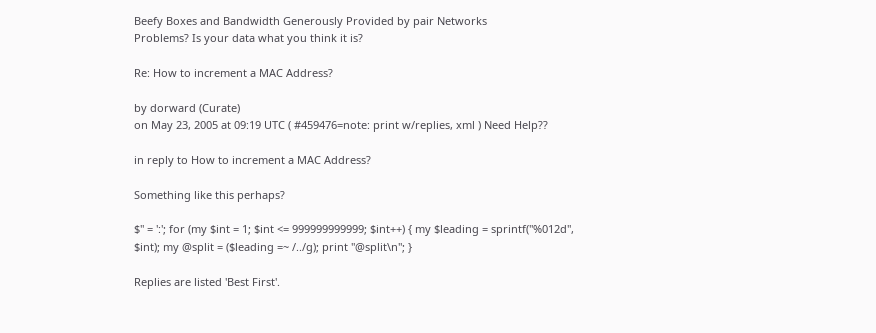Beefy Boxes and Bandwidth Generously Provided by pair Networks
Problems? Is your data what you think it is?

Re: How to increment a MAC Address?

by dorward (Curate)
on May 23, 2005 at 09:19 UTC ( #459476=note: print w/replies, xml ) Need Help??

in reply to How to increment a MAC Address?

Something like this perhaps?

$" = ':'; for (my $int = 1; $int <= 999999999999; $int++) { my $leading = sprintf("%012d", $int); my @split = ($leading =~ /../g); print "@split\n"; }

Replies are listed 'Best First'.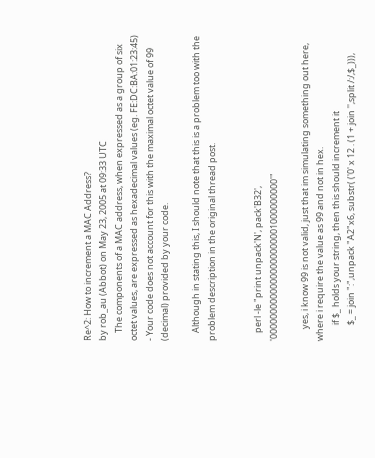Re^2: How to increment a MAC Address?
by rob_au (Abbot) on May 23, 2005 at 09:33 UTC
    The components of a MAC address, when expressed as a group of six octet values, are expressed as hexadecimal values (eg. FE:DC:BA:01:23:45) - Your code does not account for this with the maximal octet value of 99 (decimal) provided by your code.

    Although in stating this, I should note that this is a problem too with the problem description in the original thread post.


    perl -le "print unpack'N', pack'B32', '00000000000000000000001000000000'"

      yes, i know 99 is not valid, just that im simulating something out here, where i require the value as 99 and not in hex.
        if $_ holds your string, then this should increment it
        $_ = join ":",unpack "A2"x6, substr( ('0' x 12 . (1 + join '',split /:/,$_))),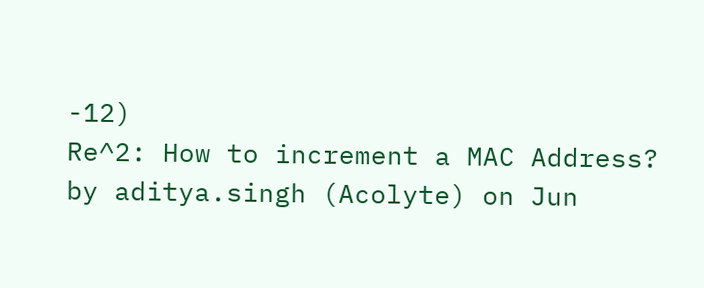-12)
Re^2: How to increment a MAC Address?
by aditya.singh (Acolyte) on Jun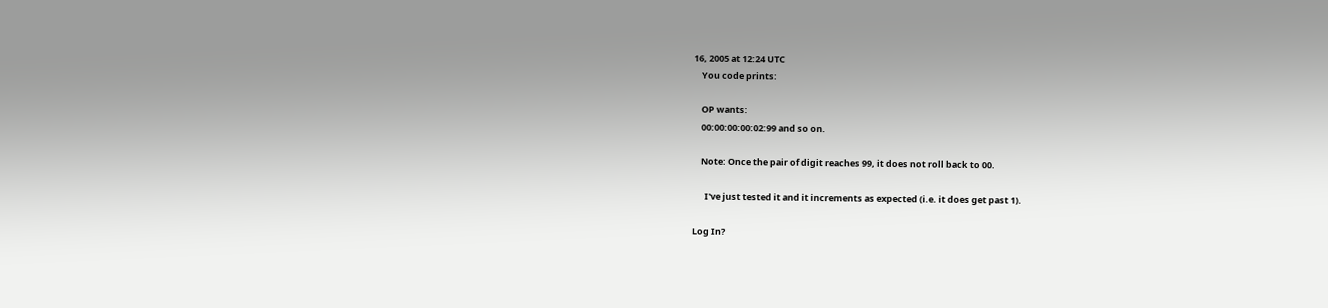16, 2005 at 12:24 UTC
    You code prints:

    OP wants:
    00:00:00:00:02:99 and so on.

    Note: Once the pair of digit reaches 99, it does not roll back to 00.

      I've just tested it and it increments as expected (i.e. it does get past 1).

Log In?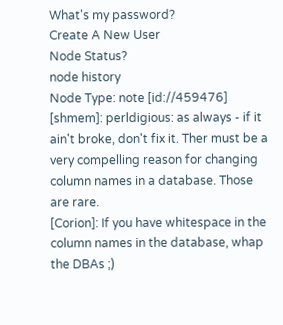What's my password?
Create A New User
Node Status?
node history
Node Type: note [id://459476]
[shmem]: perldigious: as always - if it ain't broke, don't fix it. Ther must be a very compelling reason for changing column names in a database. Those are rare.
[Corion]: If you have whitespace in the column names in the database, whap the DBAs ;)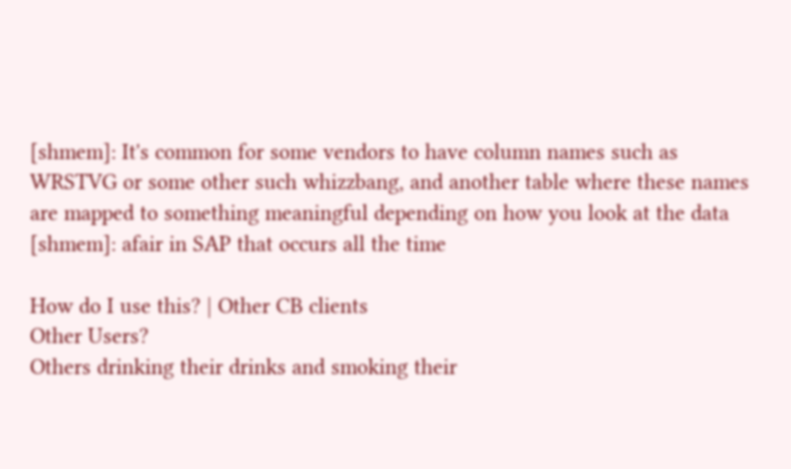[shmem]: It's common for some vendors to have column names such as WRSTVG or some other such whizzbang, and another table where these names are mapped to something meaningful depending on how you look at the data
[shmem]: afair in SAP that occurs all the time

How do I use this? | Other CB clients
Other Users?
Others drinking their drinks and smoking their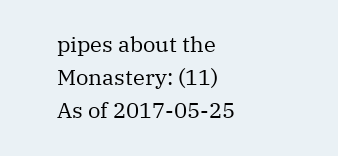pipes about the Monastery: (11)
As of 2017-05-25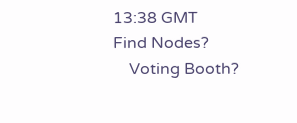13:38 GMT
Find Nodes?
    Voting Booth?